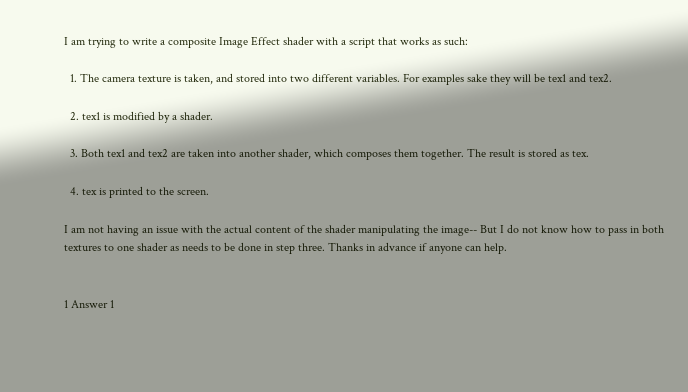I am trying to write a composite Image Effect shader with a script that works as such:

  1. The camera texture is taken, and stored into two different variables. For examples sake they will be tex1 and tex2.

  2. tex1 is modified by a shader.

  3. Both tex1 and tex2 are taken into another shader, which composes them together. The result is stored as tex.

  4. tex is printed to the screen.

I am not having an issue with the actual content of the shader manipulating the image-- But I do not know how to pass in both textures to one shader as needs to be done in step three. Thanks in advance if anyone can help.


1 Answer 1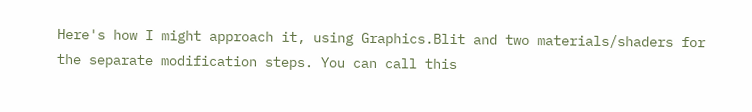Here's how I might approach it, using Graphics.Blit and two materials/shaders for the separate modification steps. You can call this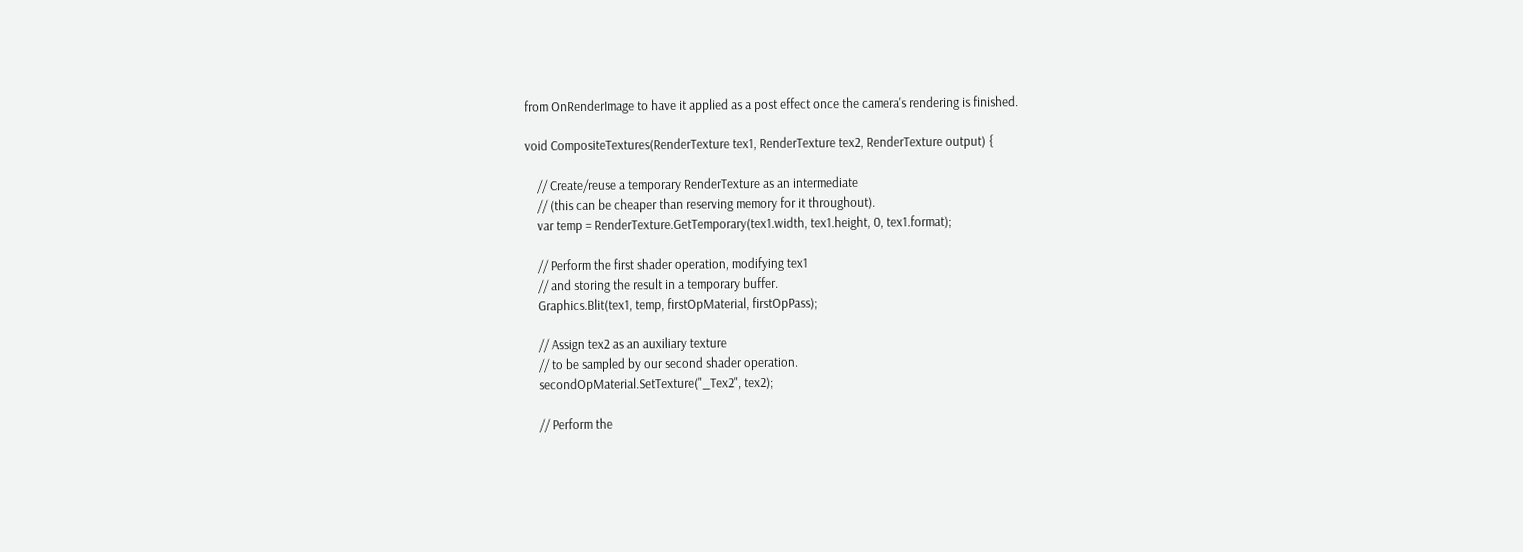from OnRenderImage to have it applied as a post effect once the camera's rendering is finished.

void CompositeTextures(RenderTexture tex1, RenderTexture tex2, RenderTexture output) {

    // Create/reuse a temporary RenderTexture as an intermediate
    // (this can be cheaper than reserving memory for it throughout).
    var temp = RenderTexture.GetTemporary(tex1.width, tex1.height, 0, tex1.format);

    // Perform the first shader operation, modifying tex1
    // and storing the result in a temporary buffer.
    Graphics.Blit(tex1, temp, firstOpMaterial, firstOpPass);

    // Assign tex2 as an auxiliary texture
    // to be sampled by our second shader operation.
    secondOpMaterial.SetTexture("_Tex2", tex2);

    // Perform the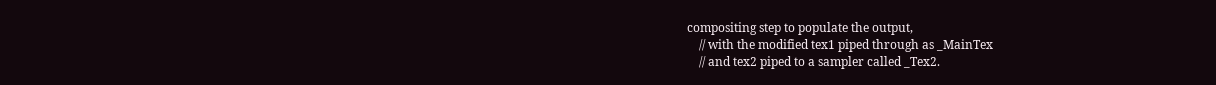compositing step to populate the output,
    // with the modified tex1 piped through as _MainTex
    // and tex2 piped to a sampler called _Tex2.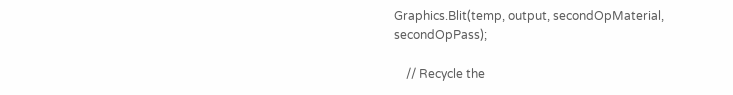Graphics.Blit(temp, output, secondOpMaterial, secondOpPass);

    // Recycle the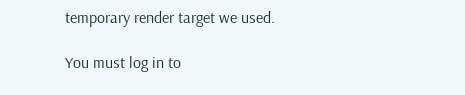temporary render target we used.

You must log in to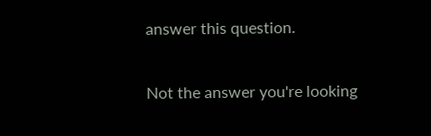answer this question.

Not the answer you're looking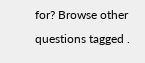for? Browse other questions tagged .